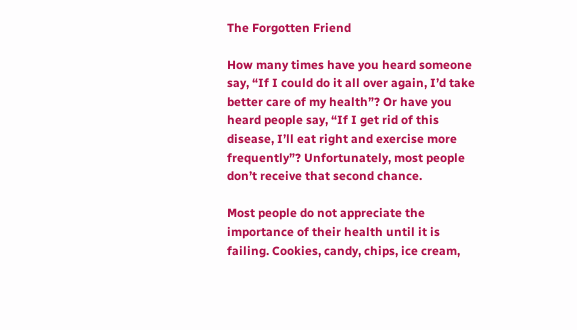The Forgotten Friend

How many times have you heard someone say, “If I could do it all over again, I’d take better care of my health”? Or have you heard people say, “If I get rid of this disease, I’ll eat right and exercise more frequently”? Unfortunately, most people don’t receive that second chance.

Most people do not appreciate the importance of their health until it is failing. Cookies, candy, chips, ice cream,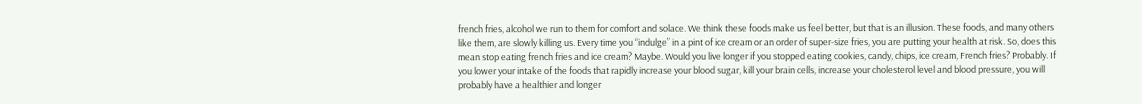french fries, alcohol we run to them for comfort and solace. We think these foods make us feel better, but that is an illusion. These foods, and many others like them, are slowly killing us. Every time you “indulge” in a pint of ice cream or an order of super-size fries, you are putting your health at risk. So, does this mean stop eating french fries and ice cream? Maybe. Would you live longer if you stopped eating cookies, candy, chips, ice cream, French fries? Probably. If you lower your intake of the foods that rapidly increase your blood sugar, kill your brain cells, increase your cholesterol level and blood pressure, you will probably have a healthier and longer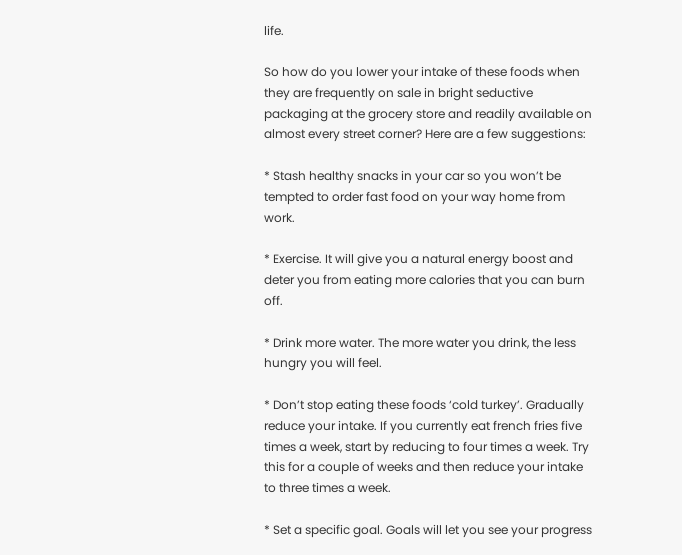life.

So how do you lower your intake of these foods when they are frequently on sale in bright seductive packaging at the grocery store and readily available on almost every street corner? Here are a few suggestions:

* Stash healthy snacks in your car so you won’t be tempted to order fast food on your way home from work.

* Exercise. It will give you a natural energy boost and deter you from eating more calories that you can burn off.

* Drink more water. The more water you drink, the less hungry you will feel.

* Don’t stop eating these foods ‘cold turkey’. Gradually reduce your intake. If you currently eat french fries five times a week, start by reducing to four times a week. Try this for a couple of weeks and then reduce your intake to three times a week.

* Set a specific goal. Goals will let you see your progress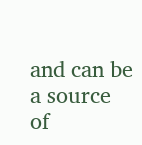and can be a source of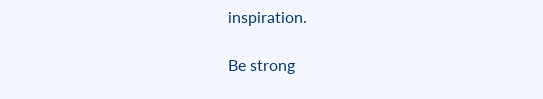inspiration.

Be strong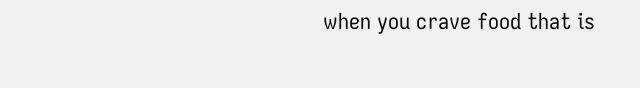when you crave food that is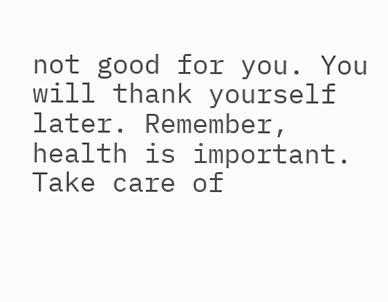not good for you. You will thank yourself later. Remember, health is important. Take care of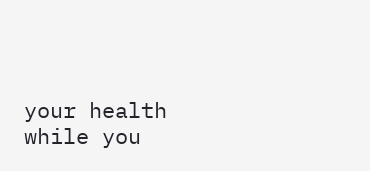your health while you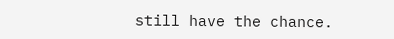still have the chance.